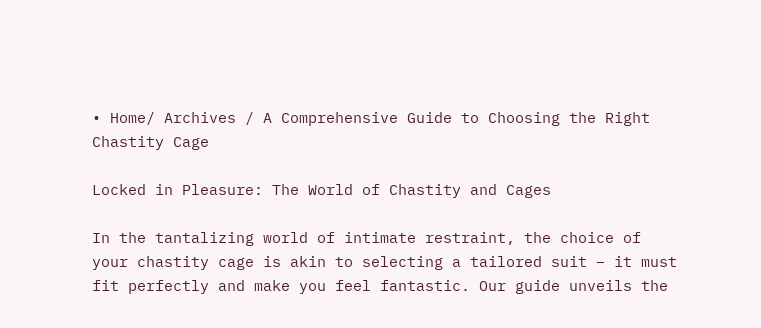• Home/ Archives / A Comprehensive Guide to Choosing the Right Chastity Cage

Locked in Pleasure: The World of Chastity and Cages

In the tantalizing world of intimate restraint, the choice of your chastity cage is akin to selecting a tailored suit – it must fit perfectly and make you feel fantastic. Our guide unveils the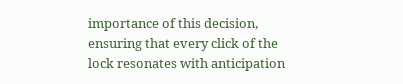importance of this decision, ensuring that every click of the lock resonates with anticipation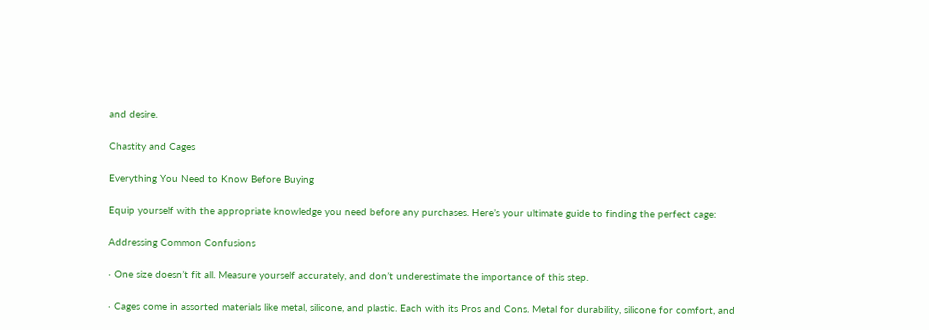and desire.

Chastity and Cages

Everything You Need to Know Before Buying

Equip yourself with the appropriate knowledge you need before any purchases. Here’s your ultimate guide to finding the perfect cage:

Addressing Common Confusions

· One size doesn’t fit all. Measure yourself accurately, and don’t underestimate the importance of this step.

· Cages come in assorted materials like metal, silicone, and plastic. Each with its Pros and Cons. Metal for durability, silicone for comfort, and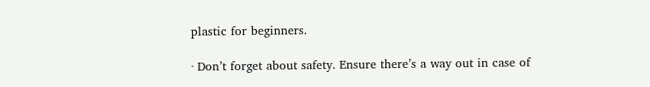plastic for beginners.

· Don’t forget about safety. Ensure there’s a way out in case of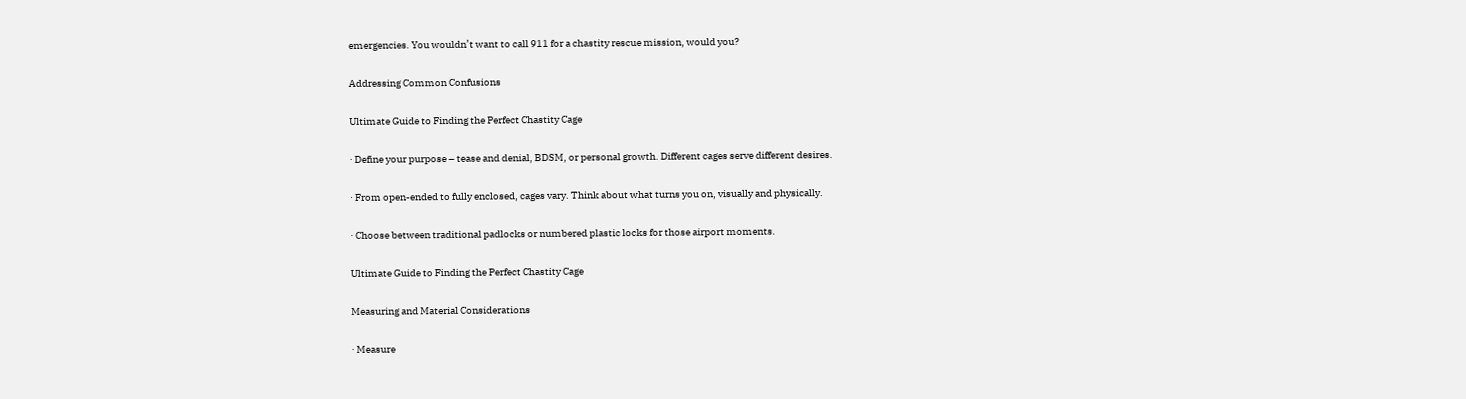emergencies. You wouldn’t want to call 911 for a chastity rescue mission, would you?

Addressing Common Confusions

Ultimate Guide to Finding the Perfect Chastity Cage

· Define your purpose – tease and denial, BDSM, or personal growth. Different cages serve different desires.

· From open-ended to fully enclosed, cages vary. Think about what turns you on, visually and physically.

· Choose between traditional padlocks or numbered plastic locks for those airport moments.

Ultimate Guide to Finding the Perfect Chastity Cage

Measuring and Material Considerations

· Measure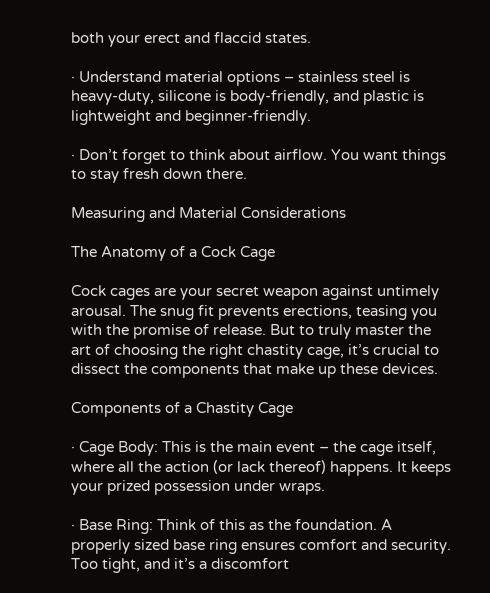both your erect and flaccid states.

· Understand material options – stainless steel is heavy-duty, silicone is body-friendly, and plastic is lightweight and beginner-friendly.

· Don’t forget to think about airflow. You want things to stay fresh down there.

Measuring and Material Considerations

The Anatomy of a Cock Cage

Cock cages are your secret weapon against untimely arousal. The snug fit prevents erections, teasing you with the promise of release. But to truly master the art of choosing the right chastity cage, it’s crucial to dissect the components that make up these devices.

Components of a Chastity Cage

· Cage Body: This is the main event – the cage itself, where all the action (or lack thereof) happens. It keeps your prized possession under wraps.

· Base Ring: Think of this as the foundation. A properly sized base ring ensures comfort and security. Too tight, and it’s a discomfort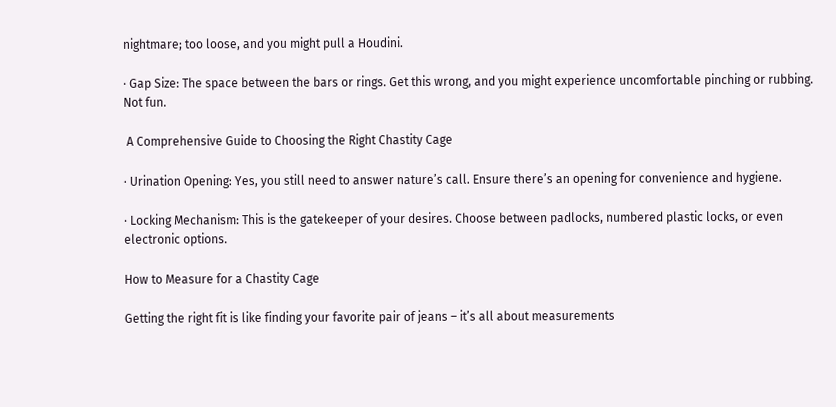nightmare; too loose, and you might pull a Houdini.

· Gap Size: The space between the bars or rings. Get this wrong, and you might experience uncomfortable pinching or rubbing. Not fun.

 A Comprehensive Guide to Choosing the Right Chastity Cage

· Urination Opening: Yes, you still need to answer nature’s call. Ensure there’s an opening for convenience and hygiene.

· Locking Mechanism: This is the gatekeeper of your desires. Choose between padlocks, numbered plastic locks, or even electronic options.

How to Measure for a Chastity Cage

Getting the right fit is like finding your favorite pair of jeans – it’s all about measurements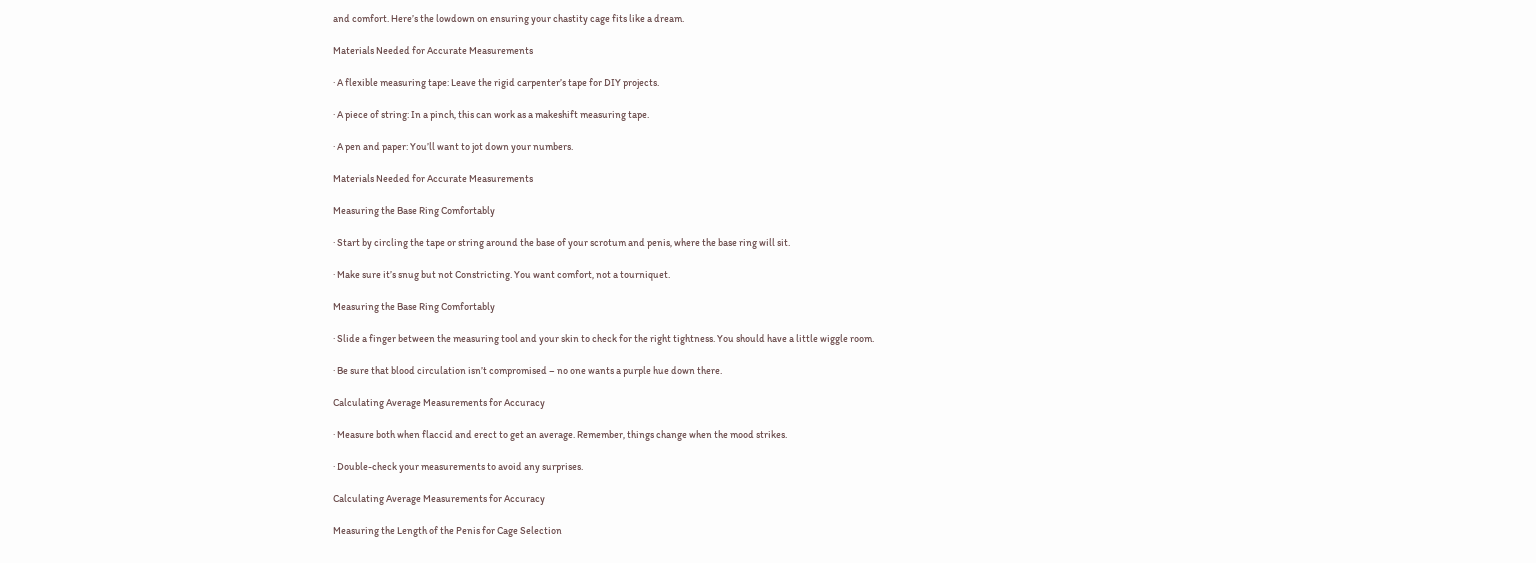and comfort. Here’s the lowdown on ensuring your chastity cage fits like a dream.

Materials Needed for Accurate Measurements

· A flexible measuring tape: Leave the rigid carpenter’s tape for DIY projects.

· A piece of string: In a pinch, this can work as a makeshift measuring tape.

· A pen and paper: You’ll want to jot down your numbers.

Materials Needed for Accurate Measurements

Measuring the Base Ring Comfortably

· Start by circling the tape or string around the base of your scrotum and penis, where the base ring will sit.

· Make sure it’s snug but not Constricting. You want comfort, not a tourniquet.

Measuring the Base Ring Comfortably

· Slide a finger between the measuring tool and your skin to check for the right tightness. You should have a little wiggle room.

· Be sure that blood circulation isn’t compromised – no one wants a purple hue down there.

Calculating Average Measurements for Accuracy

· Measure both when flaccid and erect to get an average. Remember, things change when the mood strikes.

· Double-check your measurements to avoid any surprises.

Calculating Average Measurements for Accuracy

Measuring the Length of the Penis for Cage Selection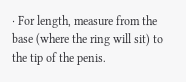· For length, measure from the base (where the ring will sit) to the tip of the penis.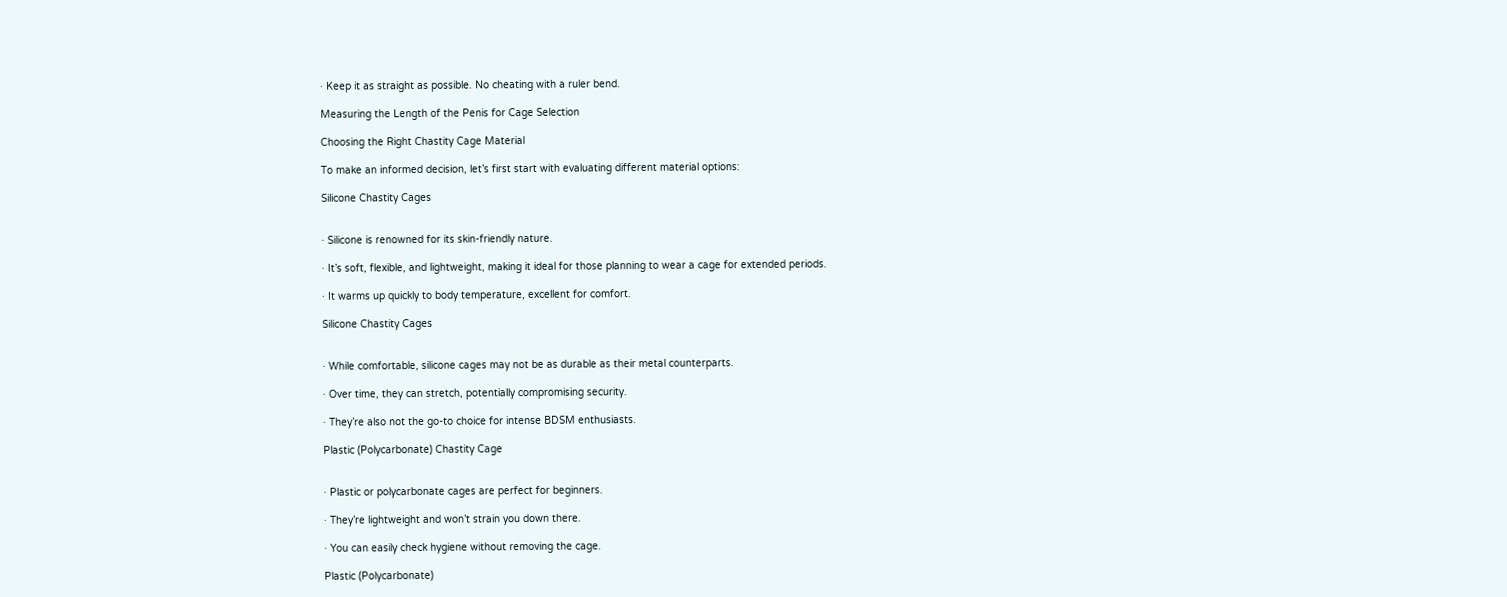· Keep it as straight as possible. No cheating with a ruler bend.

Measuring the Length of the Penis for Cage Selection

Choosing the Right Chastity Cage Material

To make an informed decision, let’s first start with evaluating different material options:

Silicone Chastity Cages


· Silicone is renowned for its skin-friendly nature.

· It’s soft, flexible, and lightweight, making it ideal for those planning to wear a cage for extended periods.

· It warms up quickly to body temperature, excellent for comfort.

Silicone Chastity Cages


· While comfortable, silicone cages may not be as durable as their metal counterparts.

· Over time, they can stretch, potentially compromising security.

· They’re also not the go-to choice for intense BDSM enthusiasts.

Plastic (Polycarbonate) Chastity Cage


· Plastic or polycarbonate cages are perfect for beginners.

· They’re lightweight and won’t strain you down there.

· You can easily check hygiene without removing the cage.

Plastic (Polycarbonate)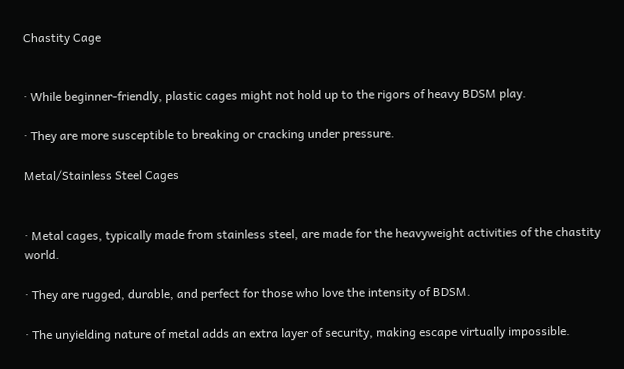Chastity Cage


· While beginner-friendly, plastic cages might not hold up to the rigors of heavy BDSM play.

· They are more susceptible to breaking or cracking under pressure.

Metal/Stainless Steel Cages


· Metal cages, typically made from stainless steel, are made for the heavyweight activities of the chastity world.

· They are rugged, durable, and perfect for those who love the intensity of BDSM.

· The unyielding nature of metal adds an extra layer of security, making escape virtually impossible.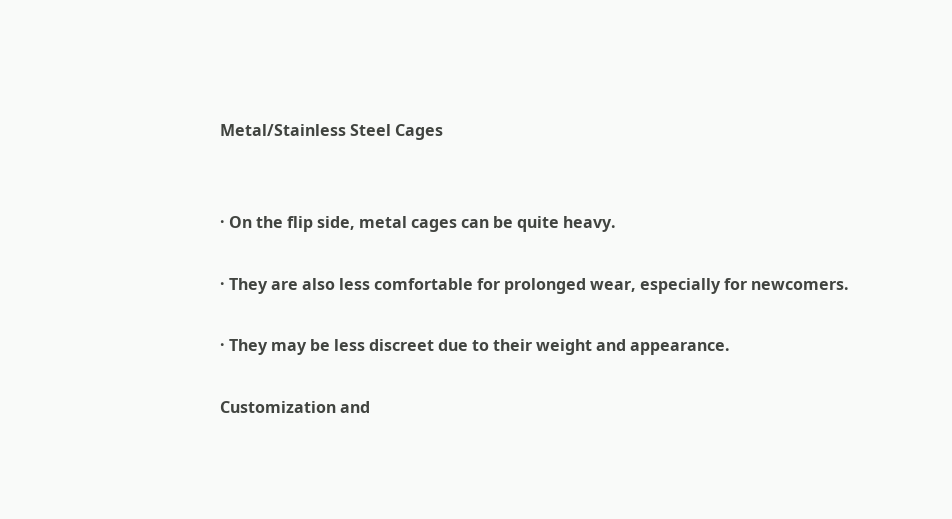Metal/Stainless Steel Cages


· On the flip side, metal cages can be quite heavy.

· They are also less comfortable for prolonged wear, especially for newcomers.

· They may be less discreet due to their weight and appearance.

Customization and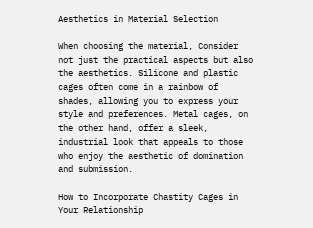Aesthetics in Material Selection

When choosing the material, Consider not just the practical aspects but also the aesthetics. Silicone and plastic cages often come in a rainbow of shades, allowing you to express your style and preferences. Metal cages, on the other hand, offer a sleek, industrial look that appeals to those who enjoy the aesthetic of domination and submission.

How to Incorporate Chastity Cages in Your Relationship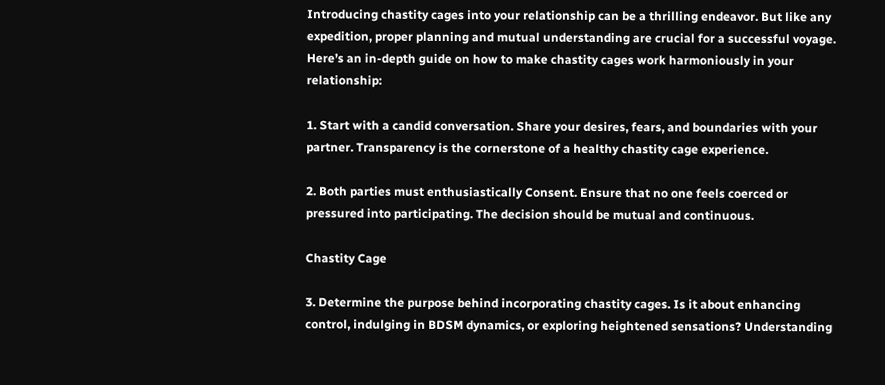Introducing chastity cages into your relationship can be a thrilling endeavor. But like any expedition, proper planning and mutual understanding are crucial for a successful voyage. Here’s an in-depth guide on how to make chastity cages work harmoniously in your relationship:

1. Start with a candid conversation. Share your desires, fears, and boundaries with your partner. Transparency is the cornerstone of a healthy chastity cage experience.

2. Both parties must enthusiastically Consent. Ensure that no one feels coerced or pressured into participating. The decision should be mutual and continuous.

Chastity Cage

3. Determine the purpose behind incorporating chastity cages. Is it about enhancing control, indulging in BDSM dynamics, or exploring heightened sensations? Understanding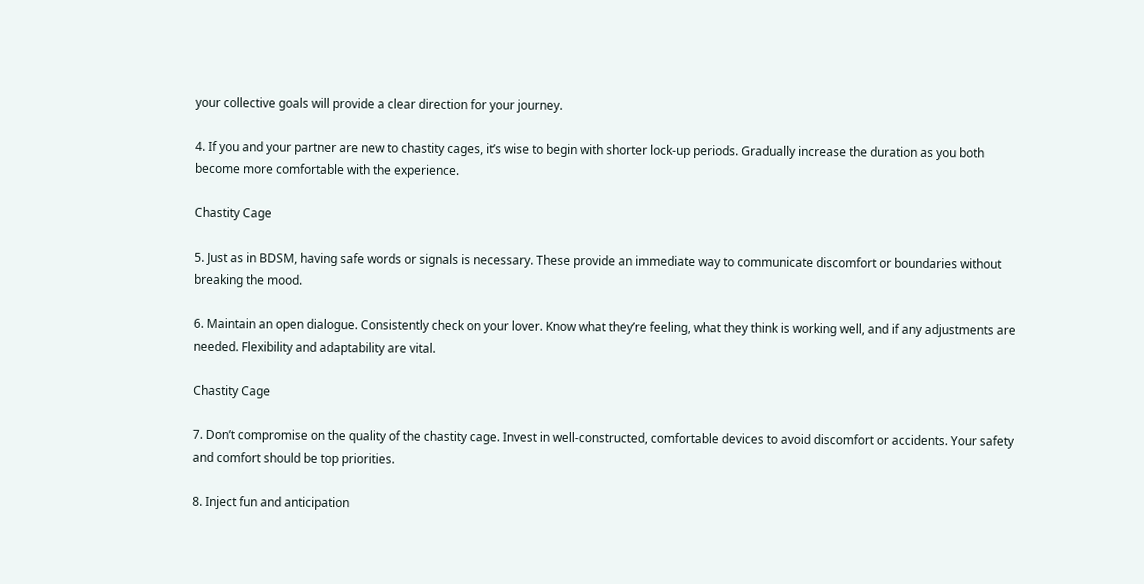your collective goals will provide a clear direction for your journey.

4. If you and your partner are new to chastity cages, it’s wise to begin with shorter lock-up periods. Gradually increase the duration as you both become more comfortable with the experience.

Chastity Cage

5. Just as in BDSM, having safe words or signals is necessary. These provide an immediate way to communicate discomfort or boundaries without breaking the mood.

6. Maintain an open dialogue. Consistently check on your lover. Know what they’re feeling, what they think is working well, and if any adjustments are needed. Flexibility and adaptability are vital.

Chastity Cage

7. Don’t compromise on the quality of the chastity cage. Invest in well-constructed, comfortable devices to avoid discomfort or accidents. Your safety and comfort should be top priorities.

8. Inject fun and anticipation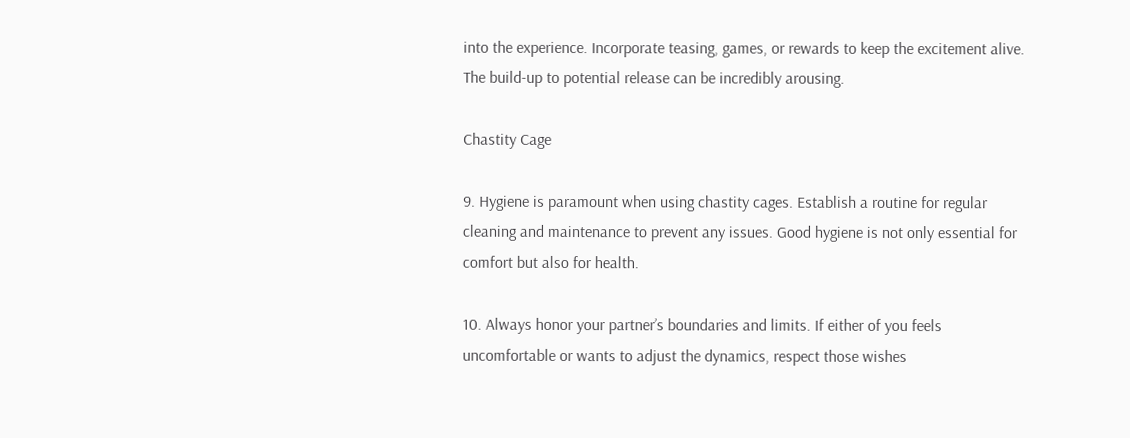into the experience. Incorporate teasing, games, or rewards to keep the excitement alive. The build-up to potential release can be incredibly arousing.

Chastity Cage

9. Hygiene is paramount when using chastity cages. Establish a routine for regular cleaning and maintenance to prevent any issues. Good hygiene is not only essential for comfort but also for health.

10. Always honor your partner’s boundaries and limits. If either of you feels uncomfortable or wants to adjust the dynamics, respect those wishes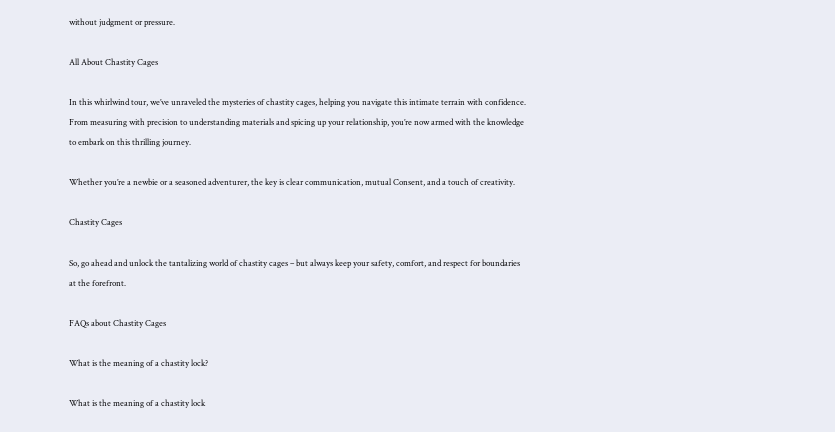without judgment or pressure.

All About Chastity Cages

In this whirlwind tour, we’ve unraveled the mysteries of chastity cages, helping you navigate this intimate terrain with confidence. From measuring with precision to understanding materials and spicing up your relationship, you’re now armed with the knowledge to embark on this thrilling journey.

Whether you’re a newbie or a seasoned adventurer, the key is clear communication, mutual Consent, and a touch of creativity.

Chastity Cages

So, go ahead and unlock the tantalizing world of chastity cages – but always keep your safety, comfort, and respect for boundaries at the forefront.

FAQs about Chastity Cages

What is the meaning of a chastity lock?

What is the meaning of a chastity lock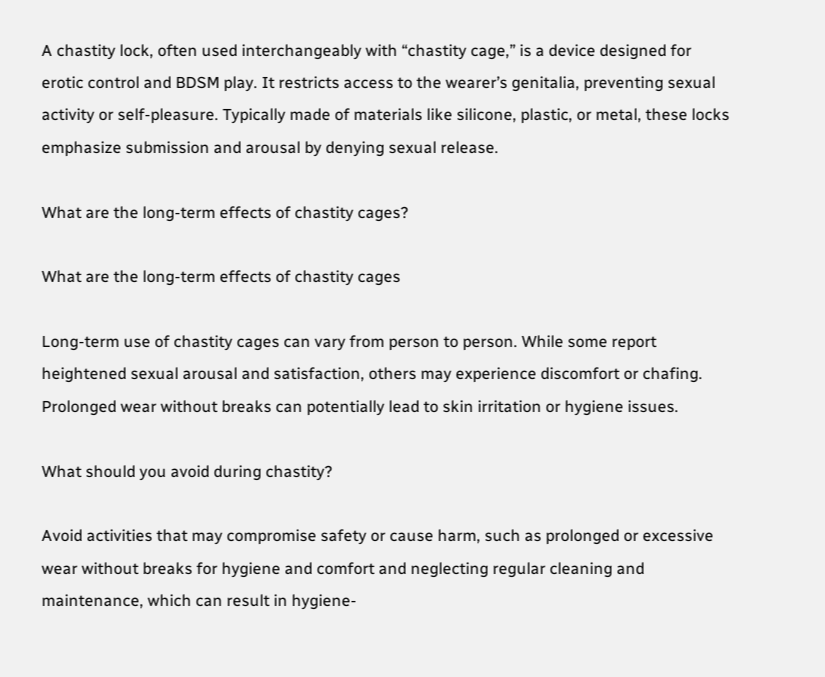A chastity lock, often used interchangeably with “chastity cage,” is a device designed for erotic control and BDSM play. It restricts access to the wearer’s genitalia, preventing sexual activity or self-pleasure. Typically made of materials like silicone, plastic, or metal, these locks emphasize submission and arousal by denying sexual release.

What are the long-term effects of chastity cages?

What are the long-term effects of chastity cages

Long-term use of chastity cages can vary from person to person. While some report heightened sexual arousal and satisfaction, others may experience discomfort or chafing. Prolonged wear without breaks can potentially lead to skin irritation or hygiene issues.

What should you avoid during chastity?

Avoid activities that may compromise safety or cause harm, such as prolonged or excessive wear without breaks for hygiene and comfort and neglecting regular cleaning and maintenance, which can result in hygiene-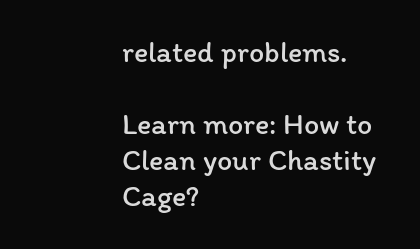related problems.

Learn more: How to Clean your Chastity Cage?